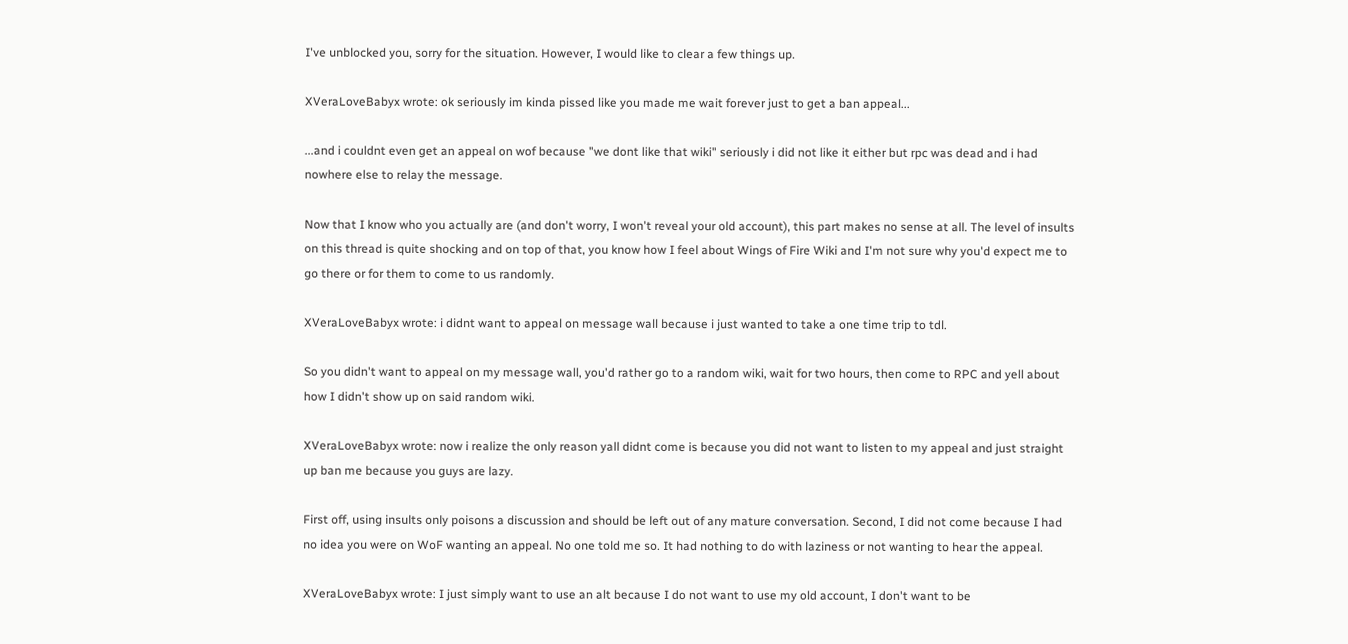I've unblocked you, sorry for the situation. However, I would like to clear a few things up.

XVeraLoveBabyx wrote: ok seriously im kinda pissed like you made me wait forever just to get a ban appeal...

...and i couldnt even get an appeal on wof because "we dont like that wiki" seriously i did not like it either but rpc was dead and i had nowhere else to relay the message.

Now that I know who you actually are (and don't worry, I won't reveal your old account), this part makes no sense at all. The level of insults on this thread is quite shocking and on top of that, you know how I feel about Wings of Fire Wiki and I'm not sure why you'd expect me to go there or for them to come to us randomly.

XVeraLoveBabyx wrote: i didnt want to appeal on message wall because i just wanted to take a one time trip to tdl.

So you didn't want to appeal on my message wall, you'd rather go to a random wiki, wait for two hours, then come to RPC and yell about how I didn't show up on said random wiki.

XVeraLoveBabyx wrote: now i realize the only reason yall didnt come is because you did not want to listen to my appeal and just straight up ban me because you guys are lazy.

First off, using insults only poisons a discussion and should be left out of any mature conversation. Second, I did not come because I had no idea you were on WoF wanting an appeal. No one told me so. It had nothing to do with laziness or not wanting to hear the appeal.

XVeraLoveBabyx wrote: I just simply want to use an alt because I do not want to use my old account, I don't want to be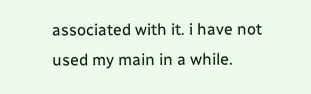associated with it. i have not used my main in a while.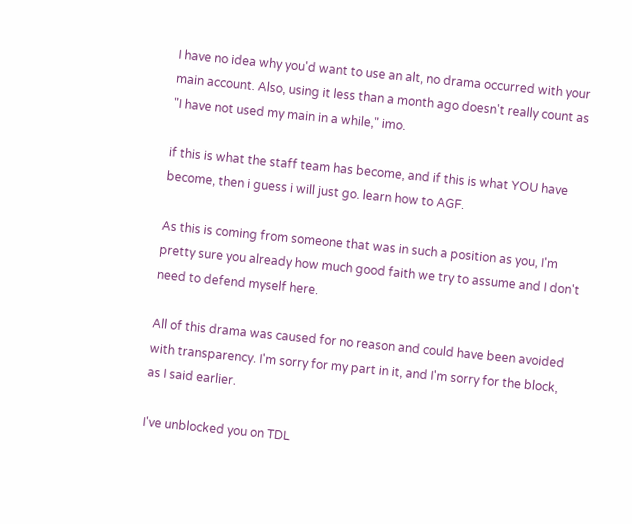I have no idea why you'd want to use an alt, no drama occurred with your main account. Also, using it less than a month ago doesn't really count as "I have not used my main in a while," imo.

if this is what the staff team has become, and if this is what YOU have become, then i guess i will just go. learn how to AGF.

As this is coming from someone that was in such a position as you, I'm pretty sure you already how much good faith we try to assume and I don't need to defend myself here.

All of this drama was caused for no reason and could have been avoided with transparency. I'm sorry for my part in it, and I'm sorry for the block, as I said earlier.

I've unblocked you on TDL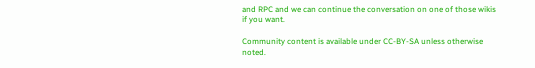and RPC and we can continue the conversation on one of those wikis if you want.

Community content is available under CC-BY-SA unless otherwise noted.